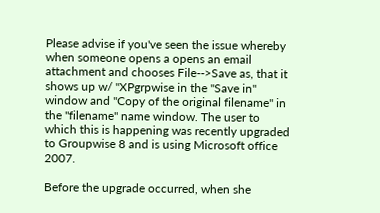Please advise if you've seen the issue whereby when someone opens a opens an email attachment and chooses File-->Save as, that it shows up w/ "XPgrpwise in the "Save in" window and "Copy of the original filename" in the "filename" name window. The user to which this is happening was recently upgraded to Groupwise 8 and is using Microsoft office 2007.

Before the upgrade occurred, when she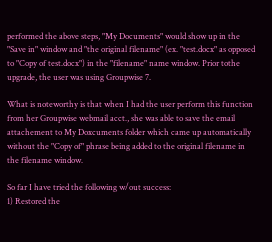performed the above steps, "My Documents" would show up in the "Save in" window and "the original filename" (ex. "test.docx" as opposed to "Copy of test.docx") in the "filename" name window. Prior tothe upgrade, the user was using Groupwise 7.

What is noteworthy is that when I had the user perform this function from her Groupwise webmail acct., she was able to save the email attachement to My Doxcuments folder which came up automatically without the "Copy of" phrase being added to the original filename in the filename window.

So far I have tried the following w/out success:
1) Restored the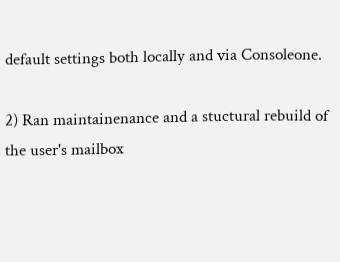default settings both locally and via Consoleone.

2) Ran maintainenance and a stuctural rebuild of the user's mailbox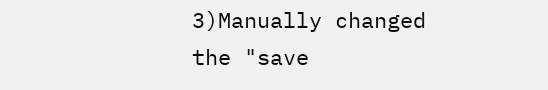3)Manually changed the "save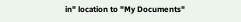in" location to "My Documents"